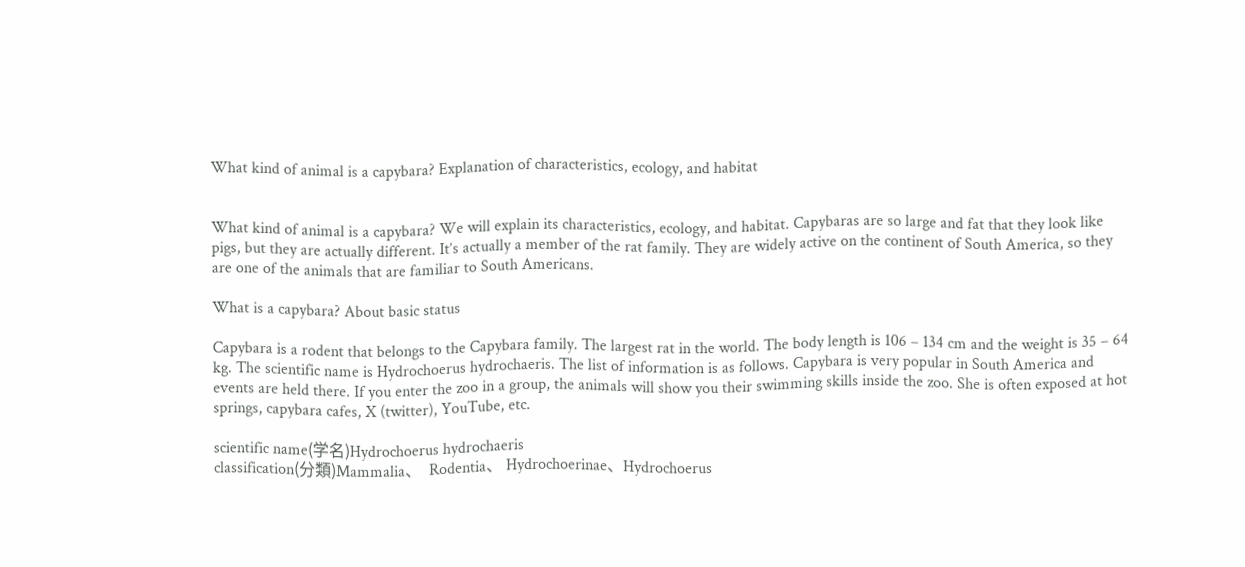What kind of animal is a capybara? Explanation of characteristics, ecology, and habitat


What kind of animal is a capybara? We will explain its characteristics, ecology, and habitat. Capybaras are so large and fat that they look like pigs, but they are actually different. It’s actually a member of the rat family. They are widely active on the continent of South America, so they are one of the animals that are familiar to South Americans.

What is a capybara? About basic status

Capybara is a rodent that belongs to the Capybara family. The largest rat in the world. The body length is 106 – 134 cm and the weight is 35 – 64 kg. The scientific name is Hydrochoerus hydrochaeris. The list of information is as follows. Capybara is very popular in South America and events are held there. If you enter the zoo in a group, the animals will show you their swimming skills inside the zoo. She is often exposed at hot springs, capybara cafes, X (twitter), YouTube, etc.

scientific name(学名)Hydrochoerus hydrochaeris
classification(分類)Mammalia、  Rodentia、 Hydrochoerinae、Hydrochoerus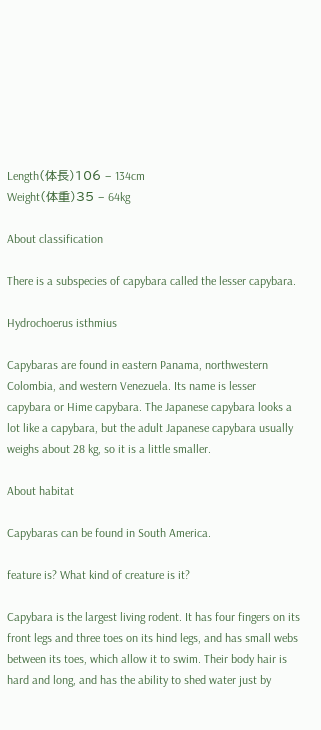Length(体長)106 – 134cm
Weight(体重)35 – 64kg

About classification

There is a subspecies of capybara called the lesser capybara.

Hydrochoerus isthmius

Capybaras are found in eastern Panama, northwestern Colombia, and western Venezuela. Its name is lesser capybara or Hime capybara. The Japanese capybara looks a lot like a capybara, but the adult Japanese capybara usually weighs about 28 kg, so it is a little smaller.

About habitat

Capybaras can be found in South America.

feature is? What kind of creature is it?

Capybara is the largest living rodent. It has four fingers on its front legs and three toes on its hind legs, and has small webs between its toes, which allow it to swim. Their body hair is hard and long, and has the ability to shed water just by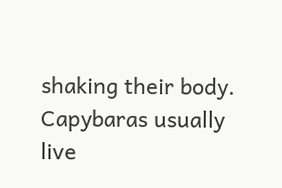shaking their body. Capybaras usually live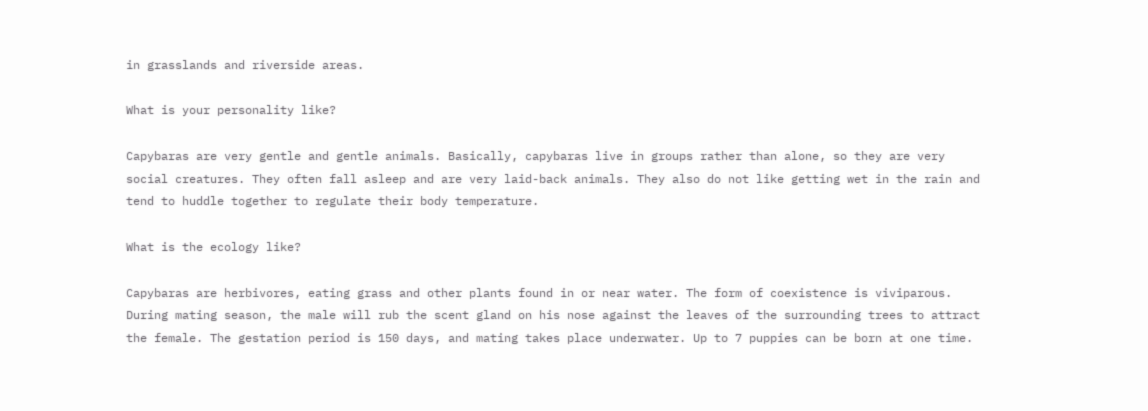in grasslands and riverside areas.

What is your personality like?

Capybaras are very gentle and gentle animals. Basically, capybaras live in groups rather than alone, so they are very social creatures. They often fall asleep and are very laid-back animals. They also do not like getting wet in the rain and tend to huddle together to regulate their body temperature.

What is the ecology like?

Capybaras are herbivores, eating grass and other plants found in or near water. The form of coexistence is viviparous. During mating season, the male will rub the scent gland on his nose against the leaves of the surrounding trees to attract the female. The gestation period is 150 days, and mating takes place underwater. Up to 7 puppies can be born at one time.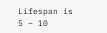Lifespan is 5 – 10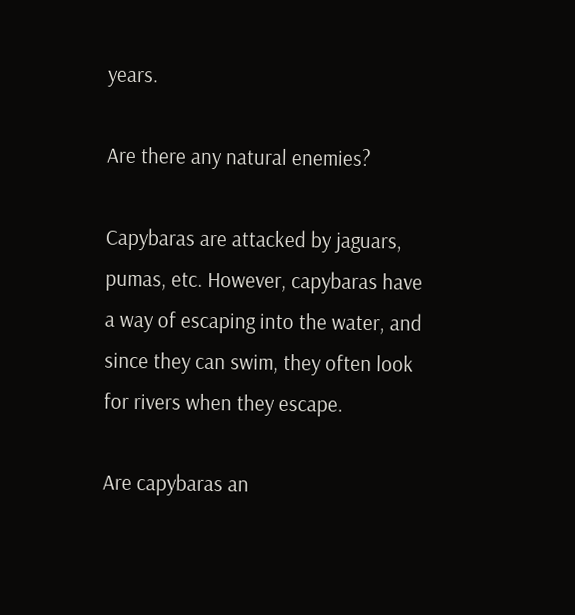years.

Are there any natural enemies?

Capybaras are attacked by jaguars, pumas, etc. However, capybaras have a way of escaping into the water, and since they can swim, they often look for rivers when they escape.

Are capybaras an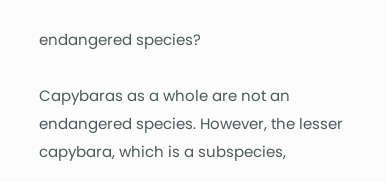endangered species?

Capybaras as a whole are not an endangered species. However, the lesser capybara, which is a subspecies,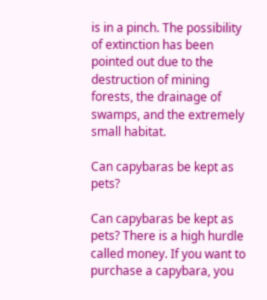is in a pinch. The possibility of extinction has been pointed out due to the destruction of mining forests, the drainage of swamps, and the extremely small habitat.

Can capybaras be kept as pets?

Can capybaras be kept as pets? There is a high hurdle called money. If you want to purchase a capybara, you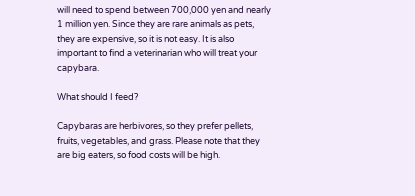will need to spend between 700,000 yen and nearly 1 million yen. Since they are rare animals as pets, they are expensive, so it is not easy. It is also important to find a veterinarian who will treat your capybara.

What should I feed?

Capybaras are herbivores, so they prefer pellets, fruits, vegetables, and grass. Please note that they are big eaters, so food costs will be high.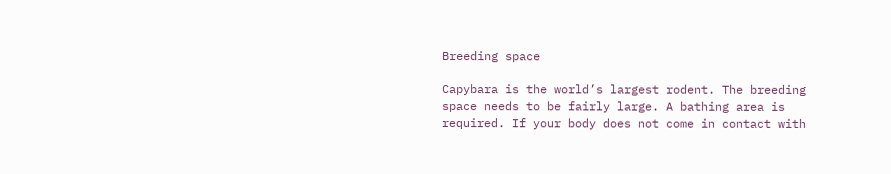Breeding space

Capybara is the world’s largest rodent. The breeding space needs to be fairly large. A bathing area is required. If your body does not come in contact with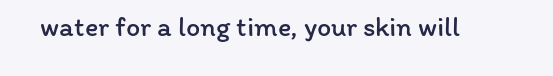water for a long time, your skin will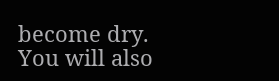become dry. You will also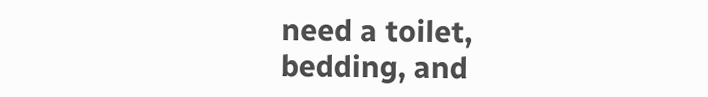need a toilet, bedding, and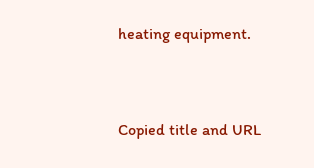heating equipment.


Copied title and URL